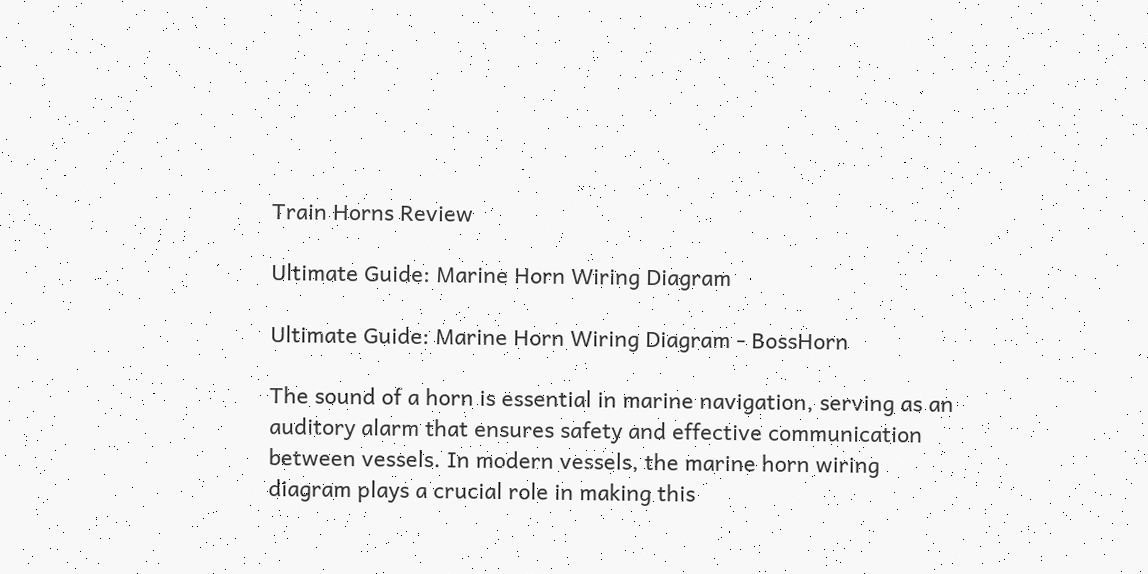Train Horns Review

Ultimate Guide: Marine Horn Wiring Diagram

Ultimate Guide: Marine Horn Wiring Diagram - BossHorn

The sound of a horn is essential in marine navigation, serving as an auditory alarm that ensures safety and effective communication between vessels. In modern vessels, the marine horn wiring diagram plays a crucial role in making this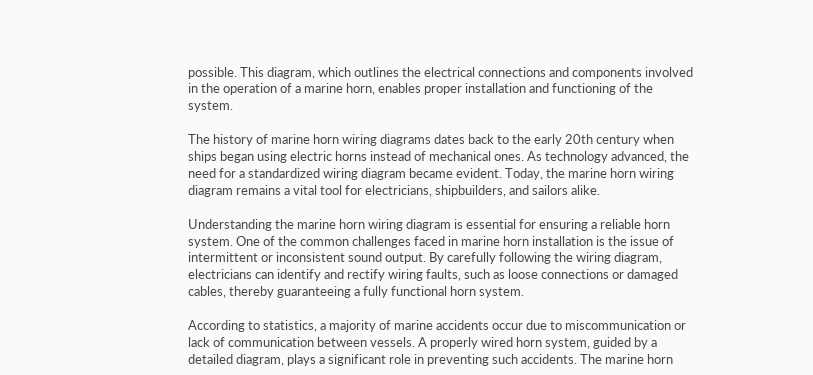possible. This diagram, which outlines the electrical connections and components involved in the operation of a marine horn, enables proper installation and functioning of the system.

The history of marine horn wiring diagrams dates back to the early 20th century when ships began using electric horns instead of mechanical ones. As technology advanced, the need for a standardized wiring diagram became evident. Today, the marine horn wiring diagram remains a vital tool for electricians, shipbuilders, and sailors alike.

Understanding the marine horn wiring diagram is essential for ensuring a reliable horn system. One of the common challenges faced in marine horn installation is the issue of intermittent or inconsistent sound output. By carefully following the wiring diagram, electricians can identify and rectify wiring faults, such as loose connections or damaged cables, thereby guaranteeing a fully functional horn system.

According to statistics, a majority of marine accidents occur due to miscommunication or lack of communication between vessels. A properly wired horn system, guided by a detailed diagram, plays a significant role in preventing such accidents. The marine horn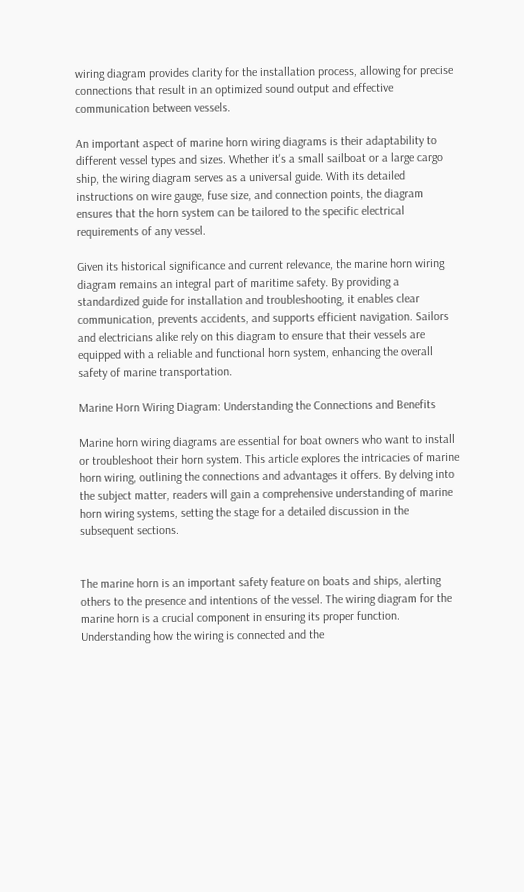wiring diagram provides clarity for the installation process, allowing for precise connections that result in an optimized sound output and effective communication between vessels.

An important aspect of marine horn wiring diagrams is their adaptability to different vessel types and sizes. Whether it's a small sailboat or a large cargo ship, the wiring diagram serves as a universal guide. With its detailed instructions on wire gauge, fuse size, and connection points, the diagram ensures that the horn system can be tailored to the specific electrical requirements of any vessel.

Given its historical significance and current relevance, the marine horn wiring diagram remains an integral part of maritime safety. By providing a standardized guide for installation and troubleshooting, it enables clear communication, prevents accidents, and supports efficient navigation. Sailors and electricians alike rely on this diagram to ensure that their vessels are equipped with a reliable and functional horn system, enhancing the overall safety of marine transportation.

Marine Horn Wiring Diagram: Understanding the Connections and Benefits

Marine horn wiring diagrams are essential for boat owners who want to install or troubleshoot their horn system. This article explores the intricacies of marine horn wiring, outlining the connections and advantages it offers. By delving into the subject matter, readers will gain a comprehensive understanding of marine horn wiring systems, setting the stage for a detailed discussion in the subsequent sections.


The marine horn is an important safety feature on boats and ships, alerting others to the presence and intentions of the vessel. The wiring diagram for the marine horn is a crucial component in ensuring its proper function. Understanding how the wiring is connected and the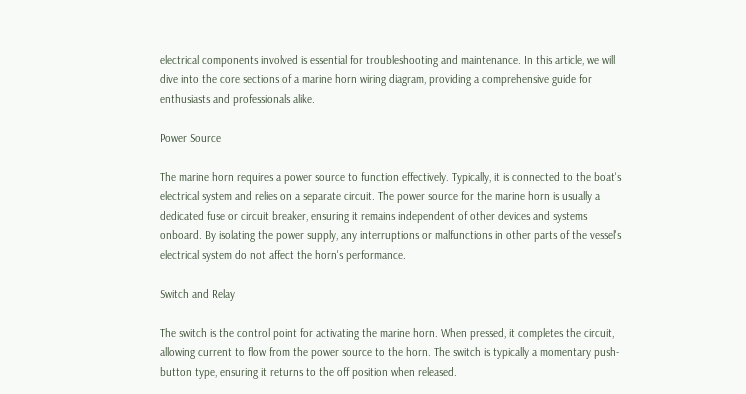electrical components involved is essential for troubleshooting and maintenance. In this article, we will dive into the core sections of a marine horn wiring diagram, providing a comprehensive guide for enthusiasts and professionals alike.

Power Source

The marine horn requires a power source to function effectively. Typically, it is connected to the boat's electrical system and relies on a separate circuit. The power source for the marine horn is usually a dedicated fuse or circuit breaker, ensuring it remains independent of other devices and systems onboard. By isolating the power supply, any interruptions or malfunctions in other parts of the vessel's electrical system do not affect the horn's performance.

Switch and Relay

The switch is the control point for activating the marine horn. When pressed, it completes the circuit, allowing current to flow from the power source to the horn. The switch is typically a momentary push-button type, ensuring it returns to the off position when released.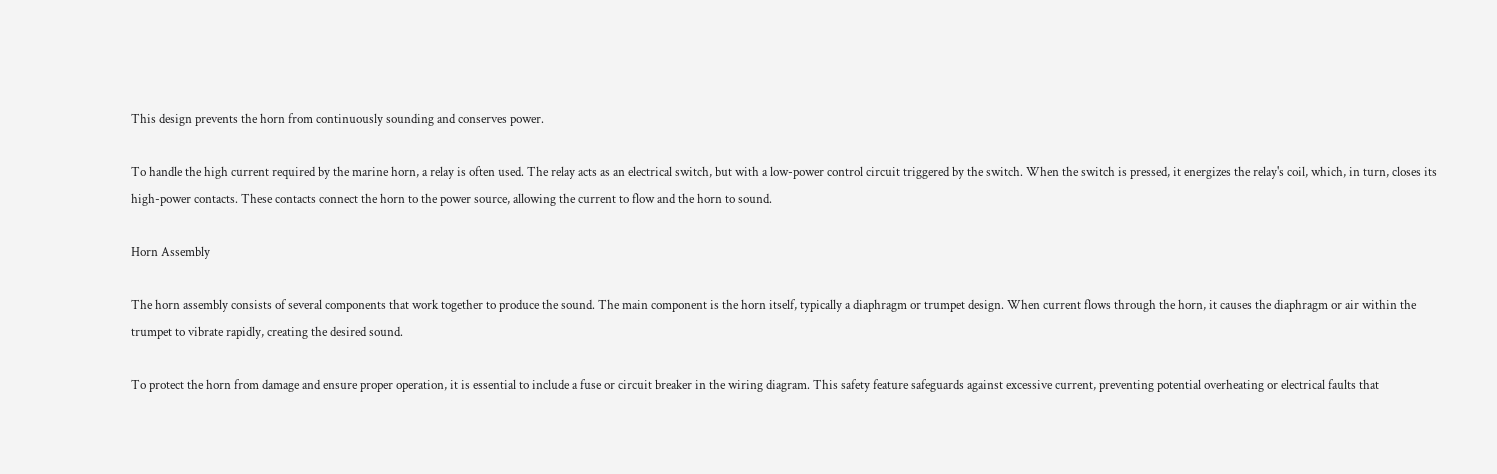This design prevents the horn from continuously sounding and conserves power.

To handle the high current required by the marine horn, a relay is often used. The relay acts as an electrical switch, but with a low-power control circuit triggered by the switch. When the switch is pressed, it energizes the relay's coil, which, in turn, closes its high-power contacts. These contacts connect the horn to the power source, allowing the current to flow and the horn to sound.

Horn Assembly

The horn assembly consists of several components that work together to produce the sound. The main component is the horn itself, typically a diaphragm or trumpet design. When current flows through the horn, it causes the diaphragm or air within the trumpet to vibrate rapidly, creating the desired sound.

To protect the horn from damage and ensure proper operation, it is essential to include a fuse or circuit breaker in the wiring diagram. This safety feature safeguards against excessive current, preventing potential overheating or electrical faults that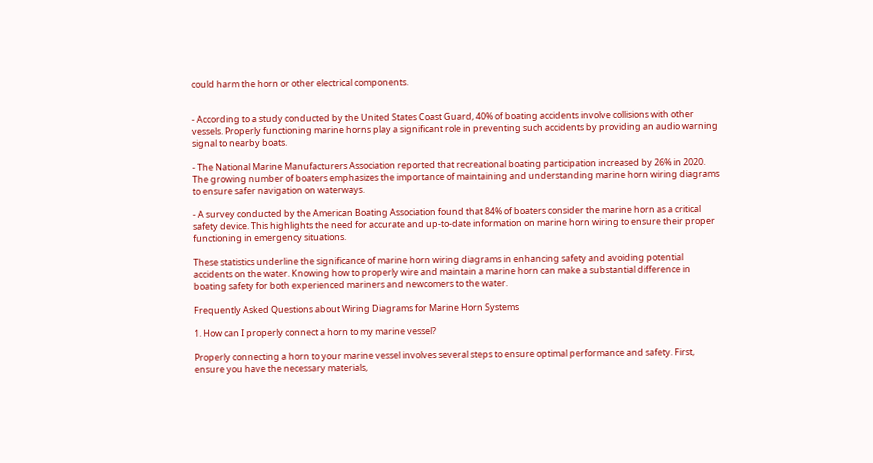could harm the horn or other electrical components.


- According to a study conducted by the United States Coast Guard, 40% of boating accidents involve collisions with other vessels. Properly functioning marine horns play a significant role in preventing such accidents by providing an audio warning signal to nearby boats.

- The National Marine Manufacturers Association reported that recreational boating participation increased by 26% in 2020. The growing number of boaters emphasizes the importance of maintaining and understanding marine horn wiring diagrams to ensure safer navigation on waterways.

- A survey conducted by the American Boating Association found that 84% of boaters consider the marine horn as a critical safety device. This highlights the need for accurate and up-to-date information on marine horn wiring to ensure their proper functioning in emergency situations.

These statistics underline the significance of marine horn wiring diagrams in enhancing safety and avoiding potential accidents on the water. Knowing how to properly wire and maintain a marine horn can make a substantial difference in boating safety for both experienced mariners and newcomers to the water.

Frequently Asked Questions about Wiring Diagrams for Marine Horn Systems

1. How can I properly connect a horn to my marine vessel?

Properly connecting a horn to your marine vessel involves several steps to ensure optimal performance and safety. First, ensure you have the necessary materials,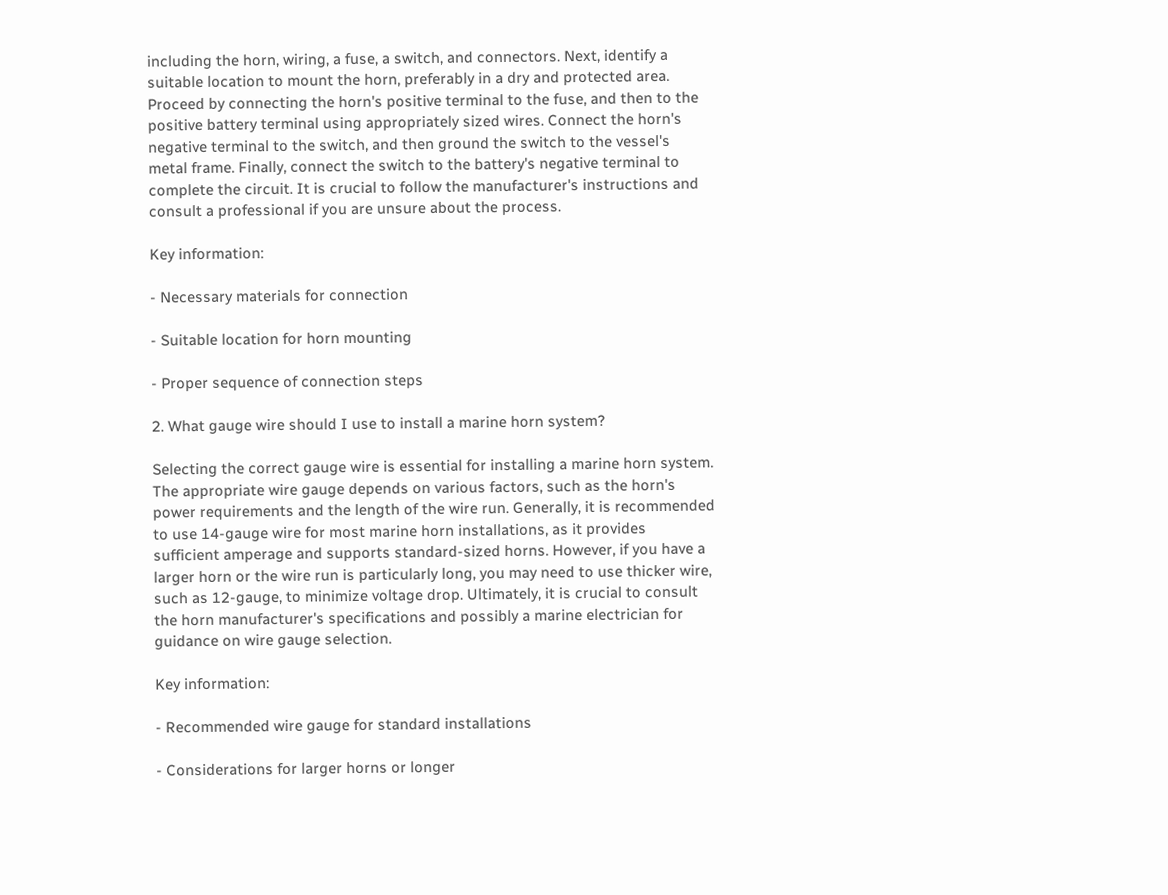including the horn, wiring, a fuse, a switch, and connectors. Next, identify a suitable location to mount the horn, preferably in a dry and protected area. Proceed by connecting the horn's positive terminal to the fuse, and then to the positive battery terminal using appropriately sized wires. Connect the horn's negative terminal to the switch, and then ground the switch to the vessel's metal frame. Finally, connect the switch to the battery's negative terminal to complete the circuit. It is crucial to follow the manufacturer's instructions and consult a professional if you are unsure about the process.

Key information:

- Necessary materials for connection

- Suitable location for horn mounting

- Proper sequence of connection steps

2. What gauge wire should I use to install a marine horn system?

Selecting the correct gauge wire is essential for installing a marine horn system. The appropriate wire gauge depends on various factors, such as the horn's power requirements and the length of the wire run. Generally, it is recommended to use 14-gauge wire for most marine horn installations, as it provides sufficient amperage and supports standard-sized horns. However, if you have a larger horn or the wire run is particularly long, you may need to use thicker wire, such as 12-gauge, to minimize voltage drop. Ultimately, it is crucial to consult the horn manufacturer's specifications and possibly a marine electrician for guidance on wire gauge selection.

Key information:

- Recommended wire gauge for standard installations

- Considerations for larger horns or longer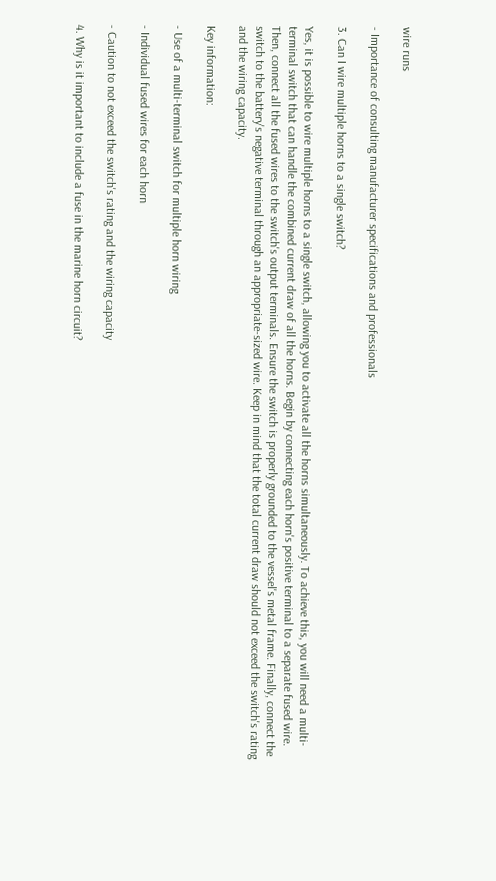wire runs

- Importance of consulting manufacturer specifications and professionals

3. Can I wire multiple horns to a single switch?

Yes, it is possible to wire multiple horns to a single switch, allowing you to activate all the horns simultaneously. To achieve this, you will need a multi-terminal switch that can handle the combined current draw of all the horns. Begin by connecting each horn's positive terminal to a separate fused wire. Then, connect all the fused wires to the switch's output terminals. Ensure the switch is properly grounded to the vessel's metal frame. Finally, connect the switch to the battery's negative terminal through an appropriate-sized wire. Keep in mind that the total current draw should not exceed the switch's rating and the wiring capacity.

Key information:

- Use of a multi-terminal switch for multiple horn wiring

- Individual fused wires for each horn

- Caution to not exceed the switch's rating and the wiring capacity

4. Why is it important to include a fuse in the marine horn circuit?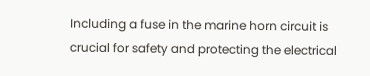Including a fuse in the marine horn circuit is crucial for safety and protecting the electrical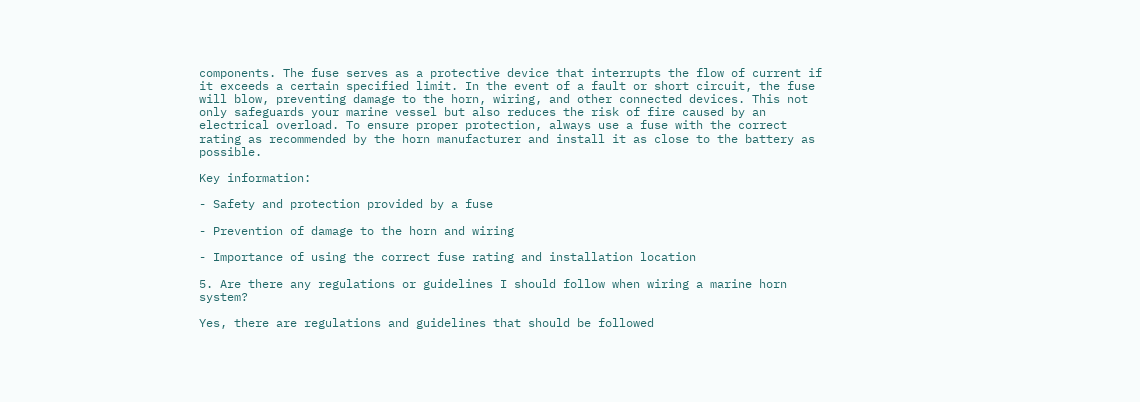components. The fuse serves as a protective device that interrupts the flow of current if it exceeds a certain specified limit. In the event of a fault or short circuit, the fuse will blow, preventing damage to the horn, wiring, and other connected devices. This not only safeguards your marine vessel but also reduces the risk of fire caused by an electrical overload. To ensure proper protection, always use a fuse with the correct rating as recommended by the horn manufacturer and install it as close to the battery as possible.

Key information:

- Safety and protection provided by a fuse

- Prevention of damage to the horn and wiring

- Importance of using the correct fuse rating and installation location

5. Are there any regulations or guidelines I should follow when wiring a marine horn system?

Yes, there are regulations and guidelines that should be followed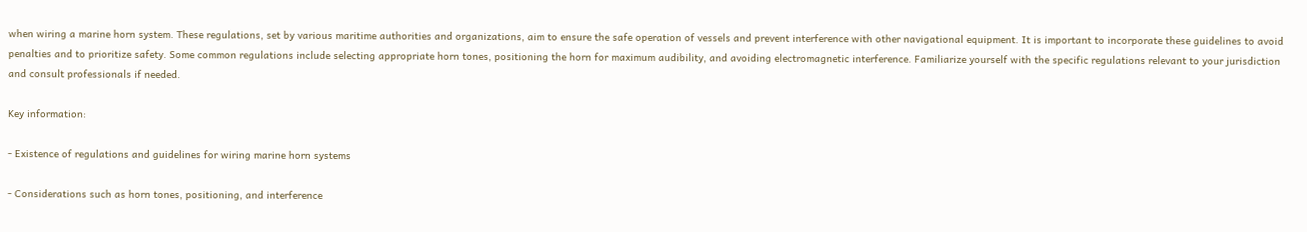when wiring a marine horn system. These regulations, set by various maritime authorities and organizations, aim to ensure the safe operation of vessels and prevent interference with other navigational equipment. It is important to incorporate these guidelines to avoid penalties and to prioritize safety. Some common regulations include selecting appropriate horn tones, positioning the horn for maximum audibility, and avoiding electromagnetic interference. Familiarize yourself with the specific regulations relevant to your jurisdiction and consult professionals if needed.

Key information:

- Existence of regulations and guidelines for wiring marine horn systems

- Considerations such as horn tones, positioning, and interference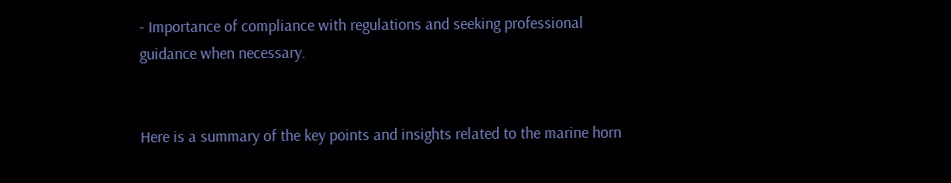- Importance of compliance with regulations and seeking professional guidance when necessary.


Here is a summary of the key points and insights related to the marine horn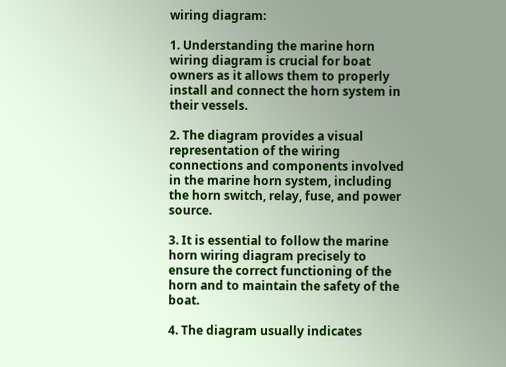wiring diagram:

1. Understanding the marine horn wiring diagram is crucial for boat owners as it allows them to properly install and connect the horn system in their vessels.

2. The diagram provides a visual representation of the wiring connections and components involved in the marine horn system, including the horn switch, relay, fuse, and power source.

3. It is essential to follow the marine horn wiring diagram precisely to ensure the correct functioning of the horn and to maintain the safety of the boat.

4. The diagram usually indicates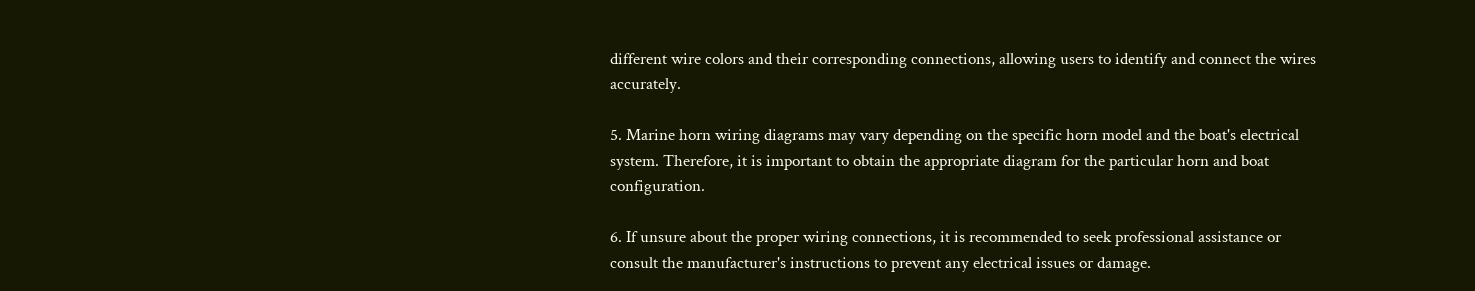different wire colors and their corresponding connections, allowing users to identify and connect the wires accurately.

5. Marine horn wiring diagrams may vary depending on the specific horn model and the boat's electrical system. Therefore, it is important to obtain the appropriate diagram for the particular horn and boat configuration.

6. If unsure about the proper wiring connections, it is recommended to seek professional assistance or consult the manufacturer's instructions to prevent any electrical issues or damage.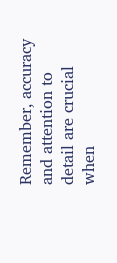Remember, accuracy and attention to detail are crucial when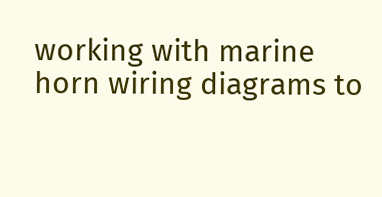working with marine horn wiring diagrams to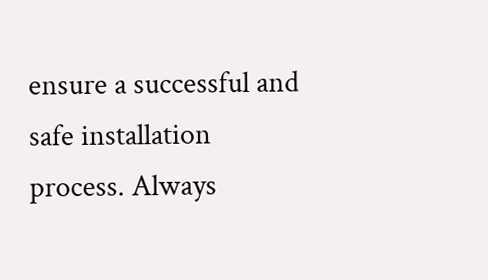ensure a successful and safe installation process. Always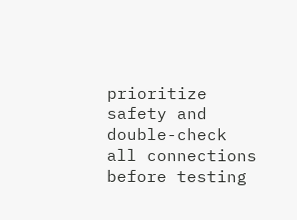prioritize safety and double-check all connections before testing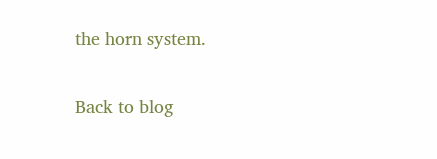the horn system.

Back to blog